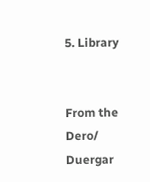5. Library


From the Dero/ Duergar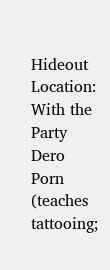Hideout
Location: With the Party
Dero Porn (teaches tattooing;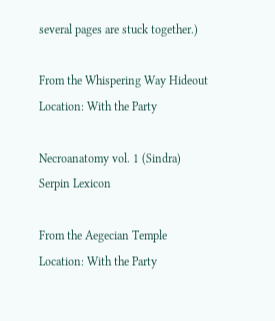several pages are stuck together.)

From the Whispering Way Hideout
Location: With the Party

Necroanatomy vol. 1 (Sindra)
Serpin Lexicon

From the Aegecian Temple
Location: With the Party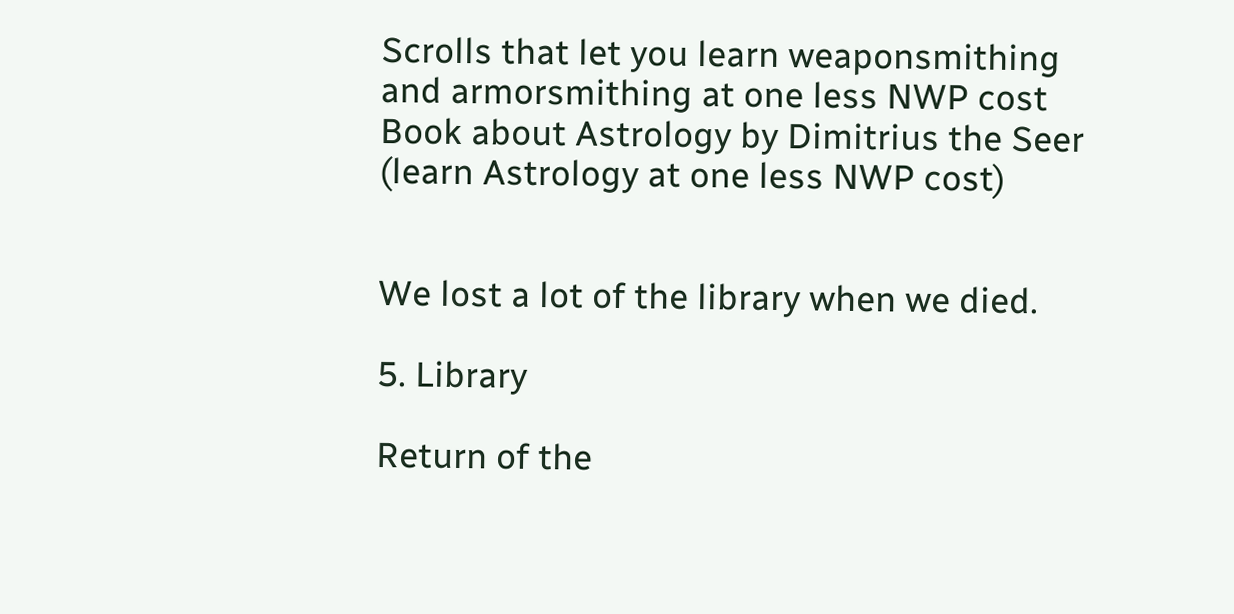Scrolls that let you learn weaponsmithing and armorsmithing at one less NWP cost
Book about Astrology by Dimitrius the Seer (learn Astrology at one less NWP cost)


We lost a lot of the library when we died.

5. Library

Return of the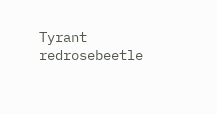Tyrant redrosebeetle